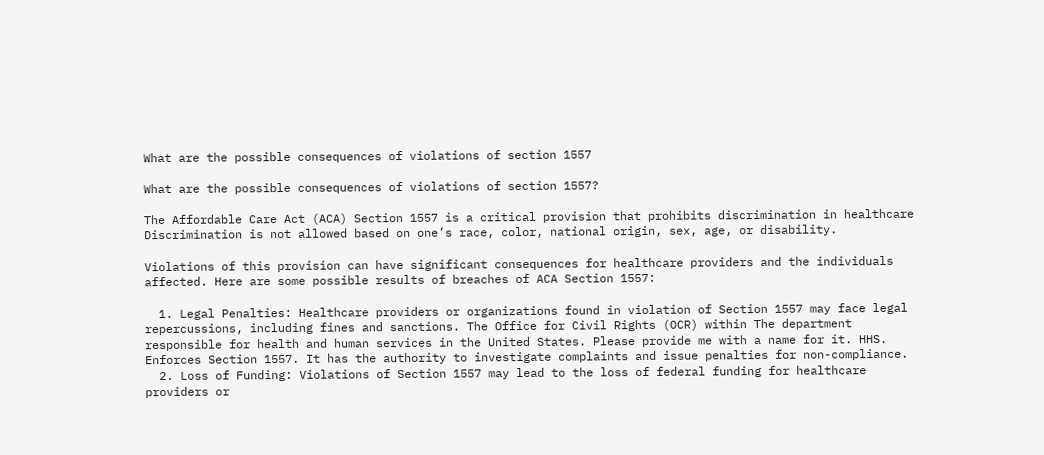What are the possible consequences of violations of section 1557

What are the possible consequences of violations of section 1557?

The Affordable Care Act (ACA) Section 1557 is a critical provision that prohibits discrimination in healthcare Discrimination is not allowed based on one’s race, color, national origin, sex, age, or disability.

Violations of this provision can have significant consequences for healthcare providers and the individuals affected. Here are some possible results of breaches of ACA Section 1557:

  1. Legal Penalties: Healthcare providers or organizations found in violation of Section 1557 may face legal repercussions, including fines and sanctions. The Office for Civil Rights (OCR) within The department responsible for health and human services in the United States. Please provide me with a name for it. HHS. Enforces Section 1557. It has the authority to investigate complaints and issue penalties for non-compliance.
  2. Loss of Funding: Violations of Section 1557 may lead to the loss of federal funding for healthcare providers or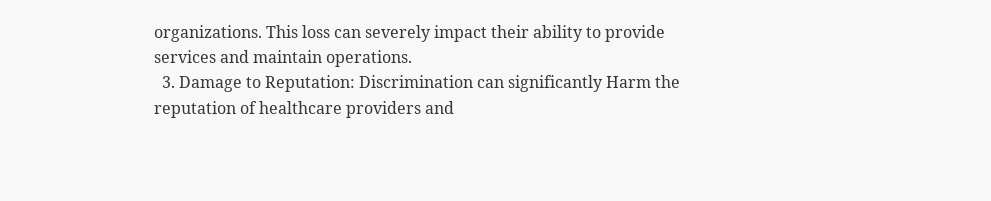organizations. This loss can severely impact their ability to provide services and maintain operations.
  3. Damage to Reputation: Discrimination can significantly Harm the reputation of healthcare providers and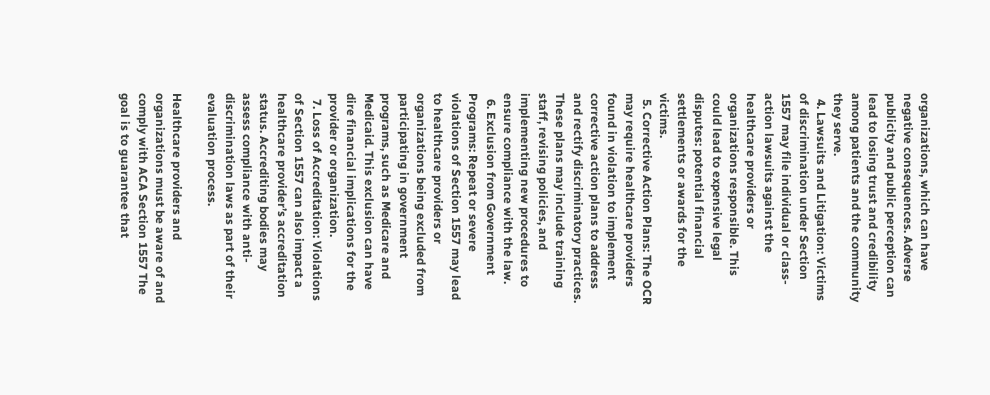organizations, which can have negative consequences. Adverse publicity and public perception can lead to losing trust and credibility among patients and the community they serve.
  4. Lawsuits and Litigation: Victims of discrimination under Section 1557 may file individual or class-action lawsuits against the healthcare providers or organizations responsible. This could lead to expensive legal disputes: potential financial settlements or awards for the victims.
  5. Corrective Action Plans: The OCR may require healthcare providers found in violation to implement corrective action plans to address and rectify discriminatory practices. These plans may include training staff, revising policies, and implementing new procedures to ensure compliance with the law.
  6. Exclusion from Government Programs: Repeat or severe violations of Section 1557 may lead to healthcare providers or organizations being excluded from participating in government programs, such as Medicare and Medicaid. This exclusion can have dire financial implications for the provider or organization.
  7. Loss of Accreditation: Violations of Section 1557 can also impact a healthcare provider’s accreditation status. Accrediting bodies may assess compliance with anti-discrimination laws as part of their evaluation process.

Healthcare providers and organizations must be aware of and comply with ACA Section 1557 The goal is to guarantee that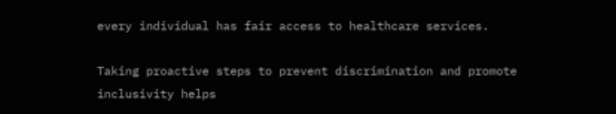every individual has fair access to healthcare services.

Taking proactive steps to prevent discrimination and promote inclusivity helps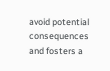avoid potential consequences and fosters a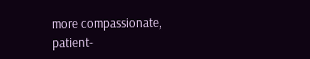more compassionate, patient-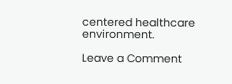centered healthcare environment.

Leave a Comment